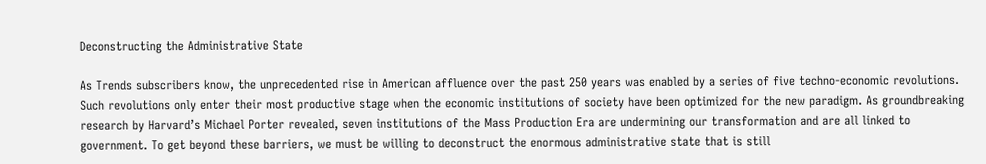Deconstructing the Administrative State

As Trends subscribers know, the unprecedented rise in American affluence over the past 250 years was enabled by a series of five techno-economic revolutions. Such revolutions only enter their most productive stage when the economic institutions of society have been optimized for the new paradigm. As groundbreaking research by Harvard’s Michael Porter revealed, seven institutions of the Mass Production Era are undermining our transformation and are all linked to government. To get beyond these barriers, we must be willing to deconstruct the enormous administrative state that is still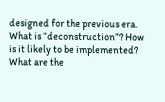designed for the previous era. What is “deconstruction”? How is it likely to be implemented? What are the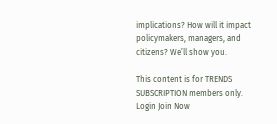implications? How will it impact policymakers, managers, and citizens? We’ll show you.

This content is for TRENDS SUBSCRIPTION members only.
Login Join Now